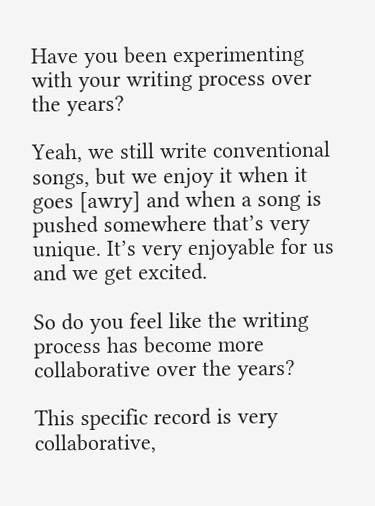Have you been experimenting with your writing process over the years?

Yeah, we still write conventional songs, but we enjoy it when it goes [awry] and when a song is pushed somewhere that’s very unique. It’s very enjoyable for us and we get excited.

So do you feel like the writing process has become more collaborative over the years?

This specific record is very collaborative,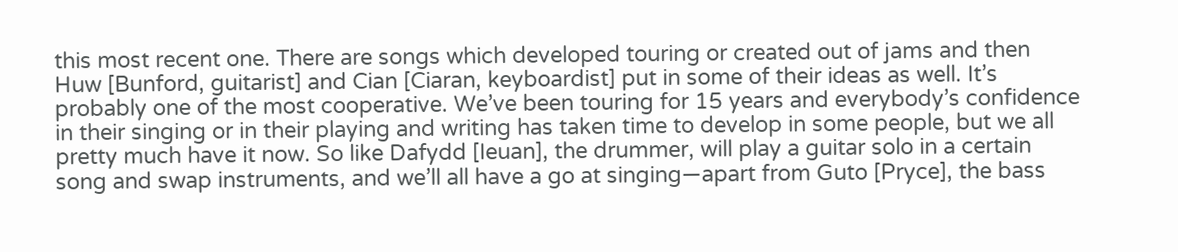this most recent one. There are songs which developed touring or created out of jams and then Huw [Bunford, guitarist] and Cian [Ciaran, keyboardist] put in some of their ideas as well. It’s probably one of the most cooperative. We’ve been touring for 15 years and everybody’s confidence in their singing or in their playing and writing has taken time to develop in some people, but we all pretty much have it now. So like Dafydd [Ieuan], the drummer, will play a guitar solo in a certain song and swap instruments, and we’ll all have a go at singing—apart from Guto [Pryce], the bass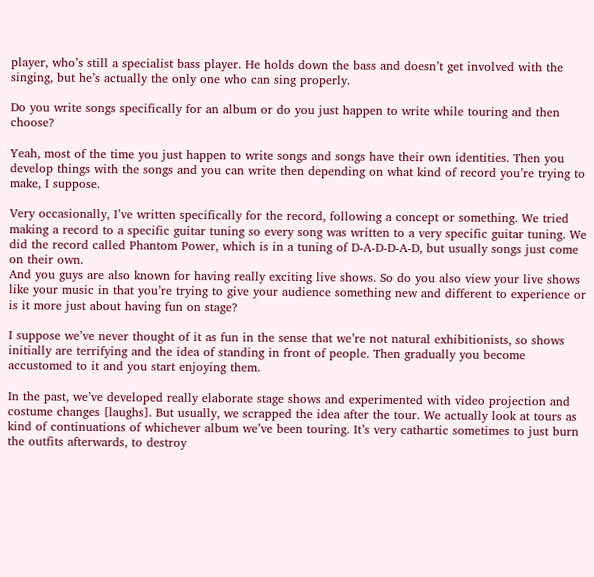player, who’s still a specialist bass player. He holds down the bass and doesn’t get involved with the singing, but he’s actually the only one who can sing properly.

Do you write songs specifically for an album or do you just happen to write while touring and then choose?

Yeah, most of the time you just happen to write songs and songs have their own identities. Then you develop things with the songs and you can write then depending on what kind of record you’re trying to make, I suppose.

Very occasionally, I’ve written specifically for the record, following a concept or something. We tried making a record to a specific guitar tuning so every song was written to a very specific guitar tuning. We did the record called Phantom Power, which is in a tuning of D-A-D-D-A-D, but usually songs just come on their own.
And you guys are also known for having really exciting live shows. So do you also view your live shows like your music in that you’re trying to give your audience something new and different to experience or is it more just about having fun on stage?

I suppose we’ve never thought of it as fun in the sense that we’re not natural exhibitionists, so shows initially are terrifying and the idea of standing in front of people. Then gradually you become accustomed to it and you start enjoying them.

In the past, we’ve developed really elaborate stage shows and experimented with video projection and costume changes [laughs]. But usually, we scrapped the idea after the tour. We actually look at tours as kind of continuations of whichever album we’ve been touring. It’s very cathartic sometimes to just burn the outfits afterwards, to destroy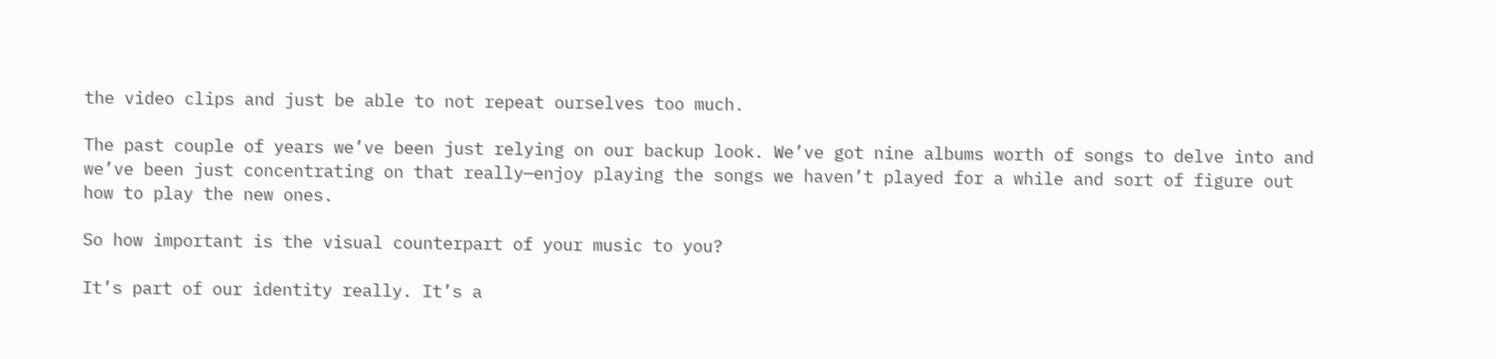the video clips and just be able to not repeat ourselves too much.

The past couple of years we’ve been just relying on our backup look. We’ve got nine albums worth of songs to delve into and we’ve been just concentrating on that really—enjoy playing the songs we haven’t played for a while and sort of figure out how to play the new ones.

So how important is the visual counterpart of your music to you?

It’s part of our identity really. It’s a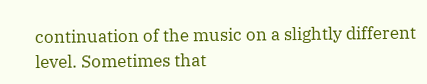continuation of the music on a slightly different level. Sometimes that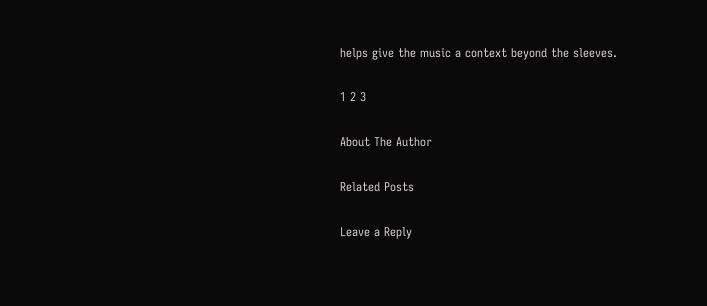helps give the music a context beyond the sleeves.

1 2 3

About The Author

Related Posts

Leave a Reply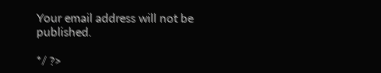Your email address will not be published.

*/ ?>